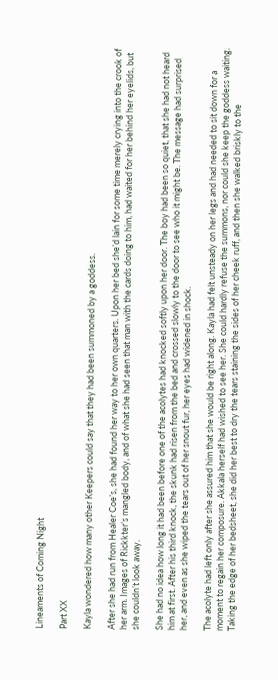Lineaments of Coming Night

Part XX

Kayla wondered how many other Keepers could say that they had been summoned by a goddess.

After she had run from Healer Coe’s, she had found her way to her own quarters. Upon her bed she’d lain for some time merely crying into the crook of her arm. Images of Rickkter’s mangled body, and of what she had seen that man with the cards doing to him, had waited for her behind her eyelids, but she couldn’t look away.

She had no idea how long it had been before one of the acolytes had knocked softly upon her door. The boy had been so quiet, that she had not heard him at first. After his third knock, the skunk had risen from the bed and crossed slowly to the door to see who it might be. The message had surprised her, and even as she wiped the tears out of her snout fur, her eyes had widened in shock.

The acolyte had left only after she assured him that she would be right along. Kayla had felt unsteady on her legs and had needed to sit down for a moment to regain her composure. Akkala herself had wished to see her. She could hardly refuse the summons, nor could she keep the goddess waiting. Taking the edge of her bedsheet, she did her best to dry the tears staining the sides of her cheek ruff, and then she walked briskly to the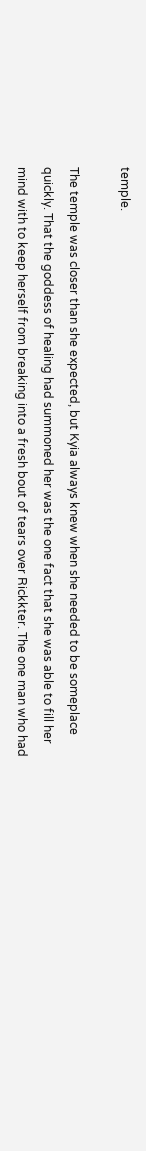temple.

The temple was closer than she expected, but Kyia always knew when she needed to be someplace quickly. That the goddess of healing had summoned her was the one fact that she was able to fill her mind with to keep herself from breaking into a fresh bout of tears over Rickkter. The one man who had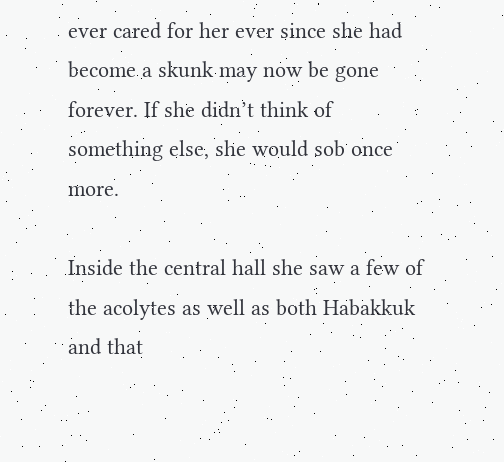ever cared for her ever since she had become a skunk may now be gone forever. If she didn’t think of something else, she would sob once more.

Inside the central hall she saw a few of the acolytes as well as both Habakkuk and that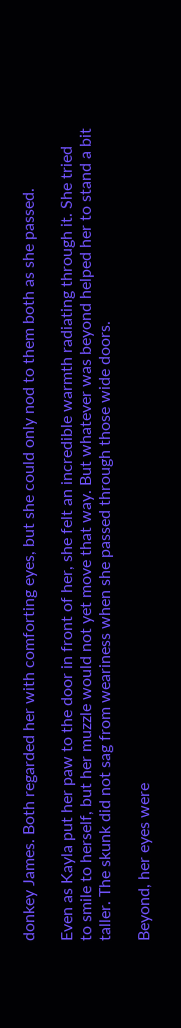donkey James. Both regarded her with comforting eyes, but she could only nod to them both as she passed.

Even as Kayla put her paw to the door in front of her, she felt an incredible warmth radiating through it. She tried to smile to herself, but her muzzle would not yet move that way. But whatever was beyond helped her to stand a bit taller. The skunk did not sag from weariness when she passed through those wide doors.

Beyond, her eyes were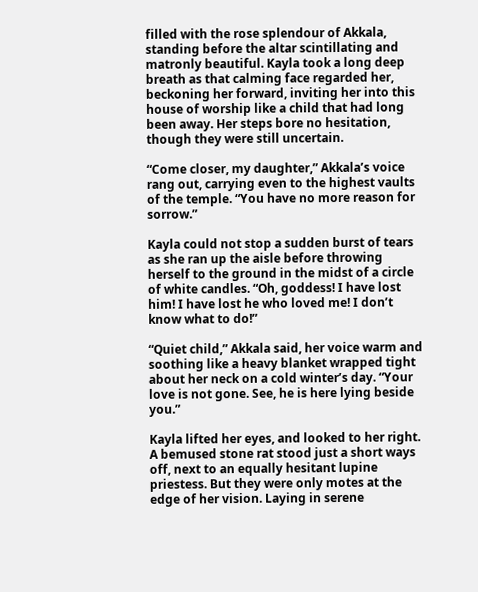filled with the rose splendour of Akkala, standing before the altar scintillating and matronly beautiful. Kayla took a long deep breath as that calming face regarded her, beckoning her forward, inviting her into this house of worship like a child that had long been away. Her steps bore no hesitation, though they were still uncertain.

“Come closer, my daughter,” Akkala’s voice rang out, carrying even to the highest vaults of the temple. “You have no more reason for sorrow.”

Kayla could not stop a sudden burst of tears as she ran up the aisle before throwing herself to the ground in the midst of a circle of white candles. “Oh, goddess! I have lost him! I have lost he who loved me! I don’t know what to do!”

“Quiet child,” Akkala said, her voice warm and soothing like a heavy blanket wrapped tight about her neck on a cold winter’s day. “Your love is not gone. See, he is here lying beside you.”

Kayla lifted her eyes, and looked to her right. A bemused stone rat stood just a short ways off, next to an equally hesitant lupine priestess. But they were only motes at the edge of her vision. Laying in serene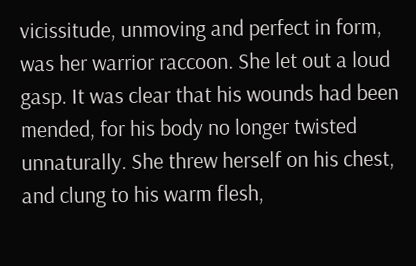vicissitude, unmoving and perfect in form, was her warrior raccoon. She let out a loud gasp. It was clear that his wounds had been mended, for his body no longer twisted unnaturally. She threw herself on his chest, and clung to his warm flesh,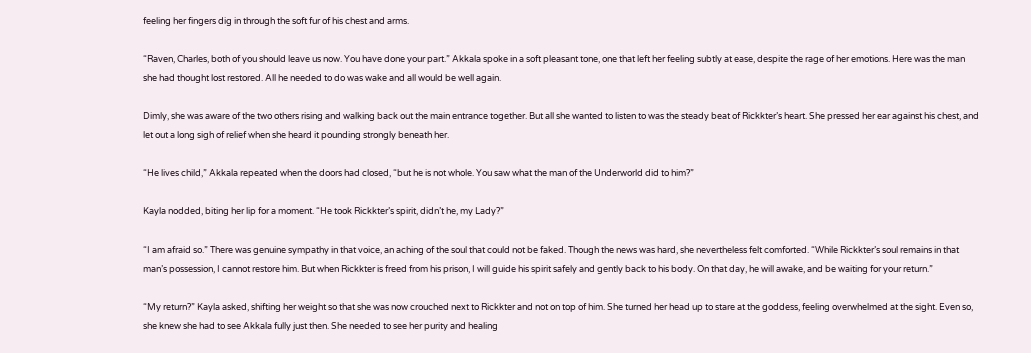feeling her fingers dig in through the soft fur of his chest and arms.

“Raven, Charles, both of you should leave us now. You have done your part.” Akkala spoke in a soft pleasant tone, one that left her feeling subtly at ease, despite the rage of her emotions. Here was the man she had thought lost restored. All he needed to do was wake and all would be well again.

Dimly, she was aware of the two others rising and walking back out the main entrance together. But all she wanted to listen to was the steady beat of Rickkter’s heart. She pressed her ear against his chest, and let out a long sigh of relief when she heard it pounding strongly beneath her.

“He lives child,” Akkala repeated when the doors had closed, “but he is not whole. You saw what the man of the Underworld did to him?”

Kayla nodded, biting her lip for a moment. “He took Rickkter’s spirit, didn’t he, my Lady?”

“I am afraid so.” There was genuine sympathy in that voice, an aching of the soul that could not be faked. Though the news was hard, she nevertheless felt comforted. “While Rickkter’s soul remains in that man’s possession, I cannot restore him. But when Rickkter is freed from his prison, I will guide his spirit safely and gently back to his body. On that day, he will awake, and be waiting for your return.”

“My return?” Kayla asked, shifting her weight so that she was now crouched next to Rickkter and not on top of him. She turned her head up to stare at the goddess, feeling overwhelmed at the sight. Even so, she knew she had to see Akkala fully just then. She needed to see her purity and healing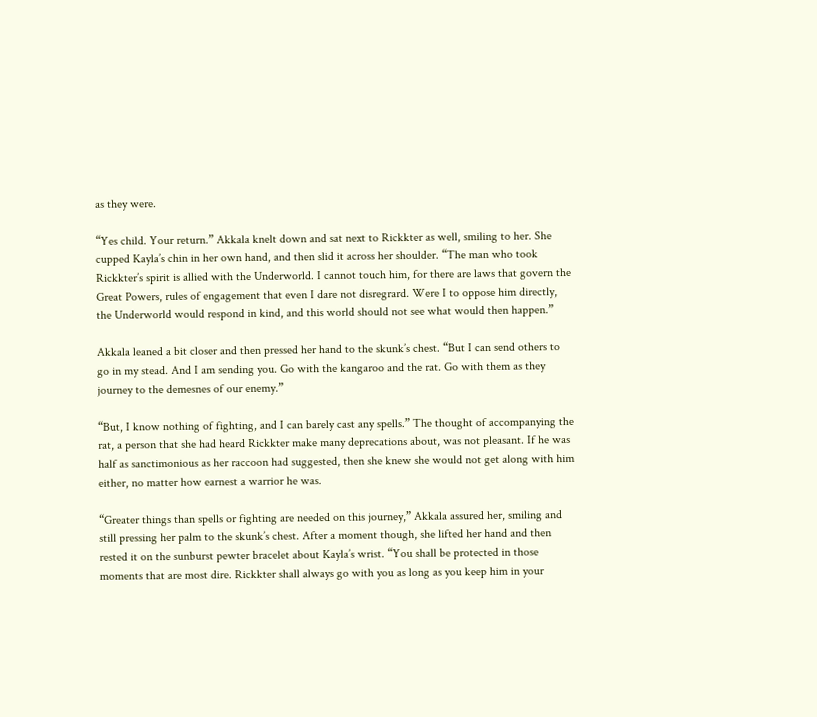as they were.

“Yes child. Your return.” Akkala knelt down and sat next to Rickkter as well, smiling to her. She cupped Kayla’s chin in her own hand, and then slid it across her shoulder. “The man who took Rickkter’s spirit is allied with the Underworld. I cannot touch him, for there are laws that govern the Great Powers, rules of engagement that even I dare not disregrard. Were I to oppose him directly, the Underworld would respond in kind, and this world should not see what would then happen.”

Akkala leaned a bit closer and then pressed her hand to the skunk’s chest. “But I can send others to go in my stead. And I am sending you. Go with the kangaroo and the rat. Go with them as they journey to the demesnes of our enemy.”

“But, I know nothing of fighting, and I can barely cast any spells.” The thought of accompanying the rat, a person that she had heard Rickkter make many deprecations about, was not pleasant. If he was half as sanctimonious as her raccoon had suggested, then she knew she would not get along with him either, no matter how earnest a warrior he was.

“Greater things than spells or fighting are needed on this journey,” Akkala assured her, smiling and still pressing her palm to the skunk’s chest. After a moment though, she lifted her hand and then rested it on the sunburst pewter bracelet about Kayla’s wrist. “You shall be protected in those moments that are most dire. Rickkter shall always go with you as long as you keep him in your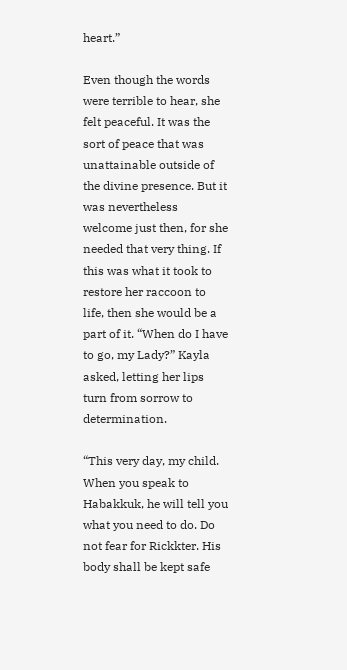heart.”

Even though the words were terrible to hear, she felt peaceful. It was the sort of peace that was unattainable outside of the divine presence. But it was nevertheless welcome just then, for she needed that very thing. If this was what it took to restore her raccoon to life, then she would be a part of it. “When do I have to go, my Lady?” Kayla asked, letting her lips turn from sorrow to determination.

“This very day, my child. When you speak to Habakkuk, he will tell you what you need to do. Do not fear for Rickkter. His body shall be kept safe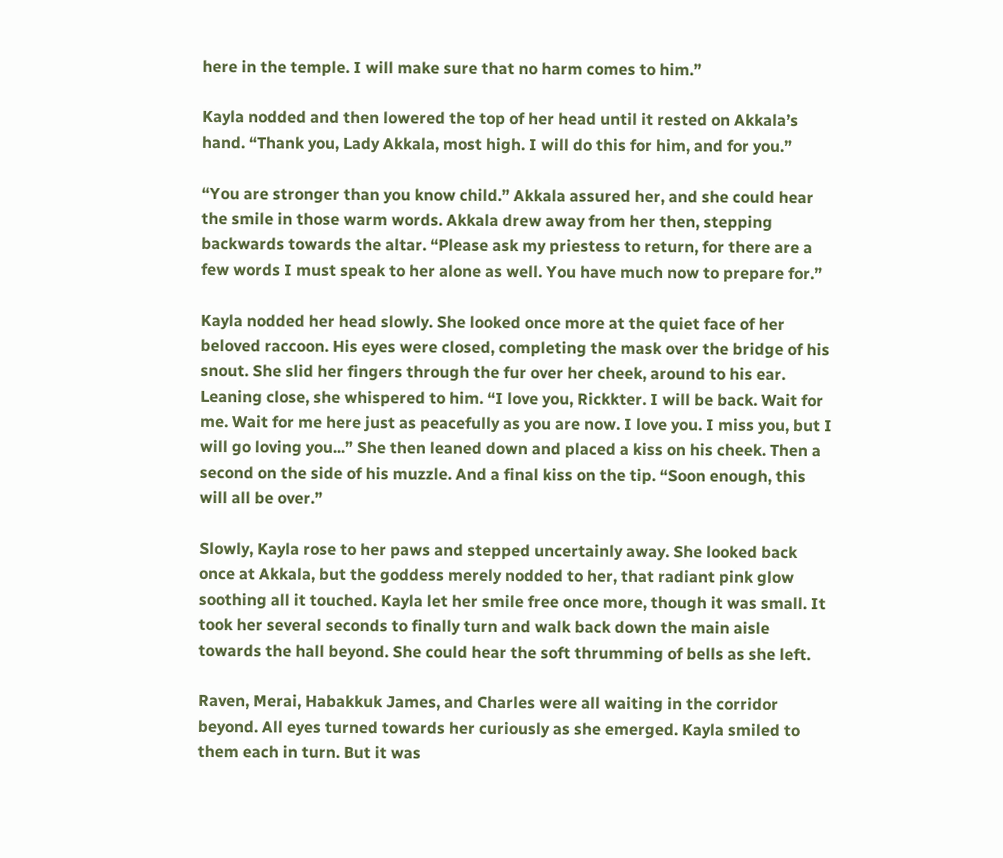here in the temple. I will make sure that no harm comes to him.”

Kayla nodded and then lowered the top of her head until it rested on Akkala’s hand. “Thank you, Lady Akkala, most high. I will do this for him, and for you.”

“You are stronger than you know child.” Akkala assured her, and she could hear the smile in those warm words. Akkala drew away from her then, stepping backwards towards the altar. “Please ask my priestess to return, for there are a few words I must speak to her alone as well. You have much now to prepare for.”

Kayla nodded her head slowly. She looked once more at the quiet face of her beloved raccoon. His eyes were closed, completing the mask over the bridge of his snout. She slid her fingers through the fur over her cheek, around to his ear. Leaning close, she whispered to him. “I love you, Rickkter. I will be back. Wait for me. Wait for me here just as peacefully as you are now. I love you. I miss you, but I will go loving you...” She then leaned down and placed a kiss on his cheek. Then a second on the side of his muzzle. And a final kiss on the tip. “Soon enough, this will all be over.”

Slowly, Kayla rose to her paws and stepped uncertainly away. She looked back once at Akkala, but the goddess merely nodded to her, that radiant pink glow soothing all it touched. Kayla let her smile free once more, though it was small. It took her several seconds to finally turn and walk back down the main aisle towards the hall beyond. She could hear the soft thrumming of bells as she left.

Raven, Merai, Habakkuk James, and Charles were all waiting in the corridor beyond. All eyes turned towards her curiously as she emerged. Kayla smiled to them each in turn. But it was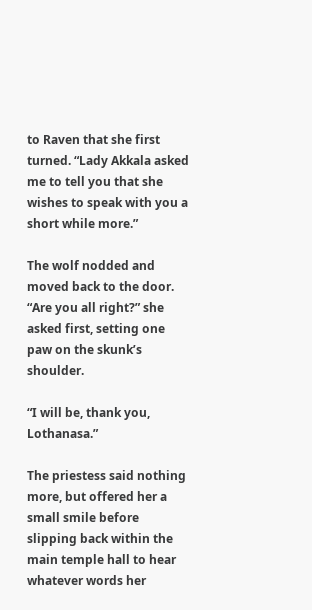to Raven that she first turned. “Lady Akkala asked me to tell you that she wishes to speak with you a short while more.”

The wolf nodded and moved back to the door. “Are you all right?” she asked first, setting one paw on the skunk’s shoulder.

“I will be, thank you, Lothanasa.”

The priestess said nothing more, but offered her a small smile before slipping back within the main temple hall to hear whatever words her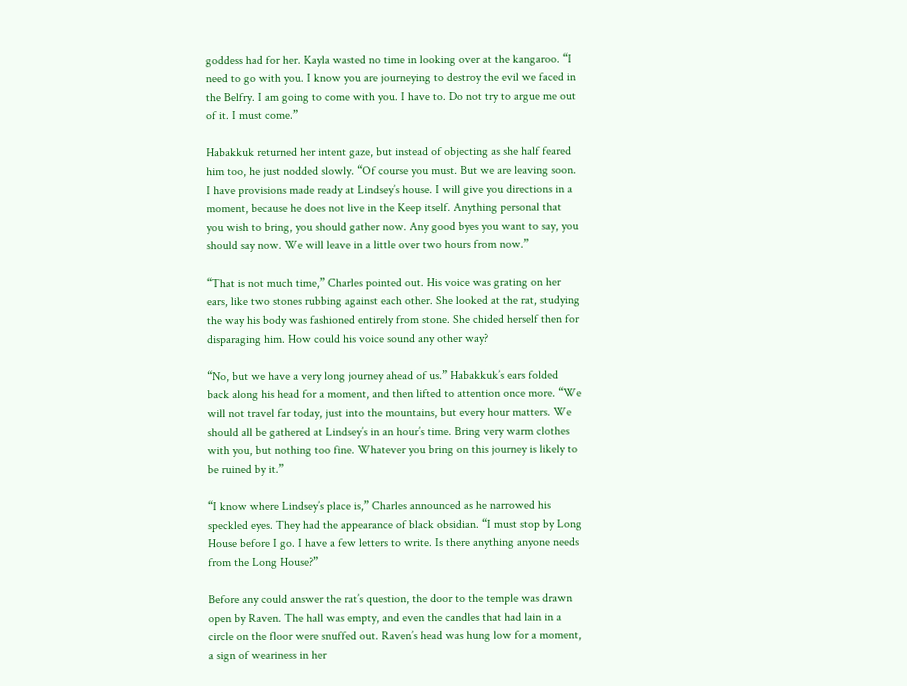goddess had for her. Kayla wasted no time in looking over at the kangaroo. “I need to go with you. I know you are journeying to destroy the evil we faced in the Belfry. I am going to come with you. I have to. Do not try to argue me out of it. I must come.”

Habakkuk returned her intent gaze, but instead of objecting as she half feared him too, he just nodded slowly. “Of course you must. But we are leaving soon. I have provisions made ready at Lindsey’s house. I will give you directions in a moment, because he does not live in the Keep itself. Anything personal that you wish to bring, you should gather now. Any good byes you want to say, you should say now. We will leave in a little over two hours from now.”

“That is not much time,” Charles pointed out. His voice was grating on her ears, like two stones rubbing against each other. She looked at the rat, studying the way his body was fashioned entirely from stone. She chided herself then for disparaging him. How could his voice sound any other way?

“No, but we have a very long journey ahead of us.” Habakkuk’s ears folded back along his head for a moment, and then lifted to attention once more. “We will not travel far today, just into the mountains, but every hour matters. We should all be gathered at Lindsey’s in an hour’s time. Bring very warm clothes with you, but nothing too fine. Whatever you bring on this journey is likely to be ruined by it.”

“I know where Lindsey’s place is,” Charles announced as he narrowed his speckled eyes. They had the appearance of black obsidian. “I must stop by Long House before I go. I have a few letters to write. Is there anything anyone needs from the Long House?”

Before any could answer the rat’s question, the door to the temple was drawn open by Raven. The hall was empty, and even the candles that had lain in a circle on the floor were snuffed out. Raven’s head was hung low for a moment, a sign of weariness in her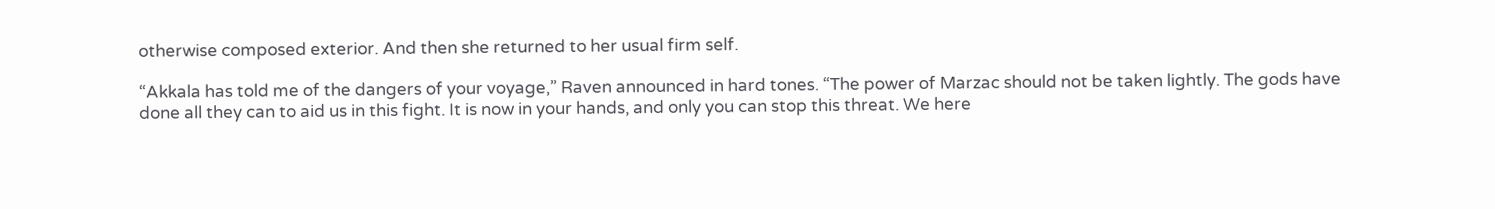otherwise composed exterior. And then she returned to her usual firm self.

“Akkala has told me of the dangers of your voyage,” Raven announced in hard tones. “The power of Marzac should not be taken lightly. The gods have done all they can to aid us in this fight. It is now in your hands, and only you can stop this threat. We here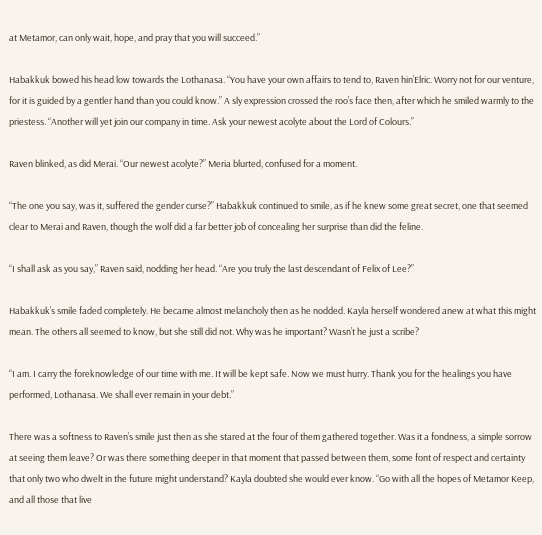at Metamor, can only wait, hope, and pray that you will succeed.”

Habakkuk bowed his head low towards the Lothanasa. “You have your own affairs to tend to, Raven hin’Elric. Worry not for our venture, for it is guided by a gentler hand than you could know.” A sly expression crossed the roo’s face then, after which he smiled warmly to the priestess. “Another will yet join our company in time. Ask your newest acolyte about the Lord of Colours.”

Raven blinked, as did Merai. “Our newest acolyte?” Meria blurted, confused for a moment.

“The one you say, was it, suffered the gender curse?” Habakkuk continued to smile, as if he knew some great secret, one that seemed clear to Merai and Raven, though the wolf did a far better job of concealing her surprise than did the feline.

“I shall ask as you say,” Raven said, nodding her head. “Are you truly the last descendant of Felix of Lee?”

Habakkuk’s smile faded completely. He became almost melancholy then as he nodded. Kayla herself wondered anew at what this might mean. The others all seemed to know, but she still did not. Why was he important? Wasn’t he just a scribe?

“I am. I carry the foreknowledge of our time with me. It will be kept safe. Now we must hurry. Thank you for the healings you have performed, Lothanasa. We shall ever remain in your debt.”

There was a softness to Raven’s smile just then as she stared at the four of them gathered together. Was it a fondness, a simple sorrow at seeing them leave? Or was there something deeper in that moment that passed between them, some font of respect and certainty that only two who dwelt in the future might understand? Kayla doubted she would ever know. “Go with all the hopes of Metamor Keep, and all those that live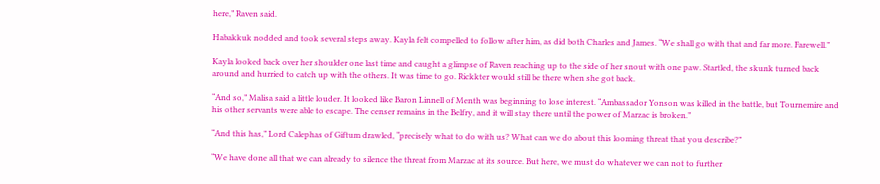here,” Raven said.

Habakkuk nodded and took several steps away. Kayla felt compelled to follow after him, as did both Charles and James. “We shall go with that and far more. Farewell.”

Kayla looked back over her shoulder one last time and caught a glimpse of Raven reaching up to the side of her snout with one paw. Startled, the skunk turned back around and hurried to catch up with the others. It was time to go. Rickkter would still be there when she got back.

“And so,” Malisa said a little louder. It looked like Baron Linnell of Menth was beginning to lose interest. “Ambassador Yonson was killed in the battle, but Tournemire and his other servants were able to escape. The censer remains in the Belfry, and it will stay there until the power of Marzac is broken.”

“And this has,” Lord Calephas of Giftum drawled, “precisely what to do with us? What can we do about this looming threat that you describe?”

“We have done all that we can already to silence the threat from Marzac at its source. But here, we must do whatever we can not to further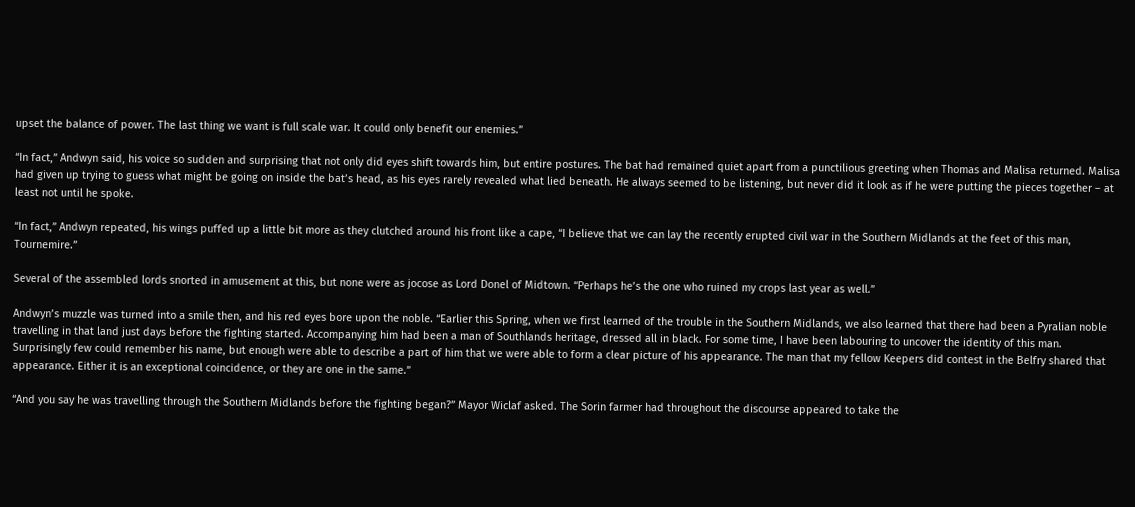upset the balance of power. The last thing we want is full scale war. It could only benefit our enemies.”

“In fact,” Andwyn said, his voice so sudden and surprising that not only did eyes shift towards him, but entire postures. The bat had remained quiet apart from a punctilious greeting when Thomas and Malisa returned. Malisa had given up trying to guess what might be going on inside the bat’s head, as his eyes rarely revealed what lied beneath. He always seemed to be listening, but never did it look as if he were putting the pieces together – at least not until he spoke.

“In fact,” Andwyn repeated, his wings puffed up a little bit more as they clutched around his front like a cape, “I believe that we can lay the recently erupted civil war in the Southern Midlands at the feet of this man, Tournemire.”

Several of the assembled lords snorted in amusement at this, but none were as jocose as Lord Donel of Midtown. “Perhaps he’s the one who ruined my crops last year as well.”

Andwyn’s muzzle was turned into a smile then, and his red eyes bore upon the noble. “Earlier this Spring, when we first learned of the trouble in the Southern Midlands, we also learned that there had been a Pyralian noble travelling in that land just days before the fighting started. Accompanying him had been a man of Southlands heritage, dressed all in black. For some time, I have been labouring to uncover the identity of this man. Surprisingly few could remember his name, but enough were able to describe a part of him that we were able to form a clear picture of his appearance. The man that my fellow Keepers did contest in the Belfry shared that appearance. Either it is an exceptional coincidence, or they are one in the same.”

“And you say he was travelling through the Southern Midlands before the fighting began?” Mayor Wiclaf asked. The Sorin farmer had throughout the discourse appeared to take the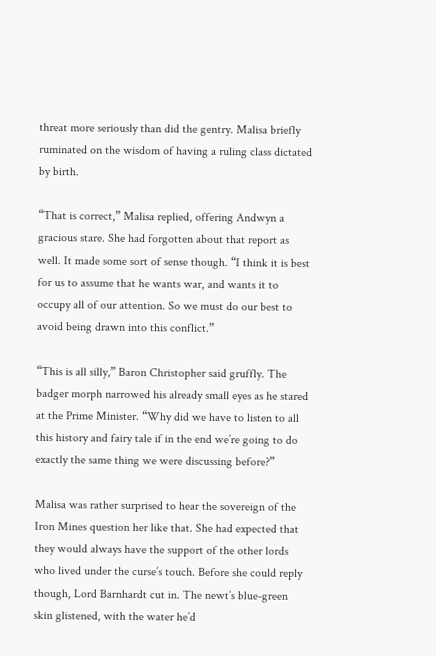threat more seriously than did the gentry. Malisa briefly ruminated on the wisdom of having a ruling class dictated by birth.

“That is correct,” Malisa replied, offering Andwyn a gracious stare. She had forgotten about that report as well. It made some sort of sense though. “I think it is best for us to assume that he wants war, and wants it to occupy all of our attention. So we must do our best to avoid being drawn into this conflict.”

“This is all silly,” Baron Christopher said gruffly. The badger morph narrowed his already small eyes as he stared at the Prime Minister. “Why did we have to listen to all this history and fairy tale if in the end we’re going to do exactly the same thing we were discussing before?”

Malisa was rather surprised to hear the sovereign of the Iron Mines question her like that. She had expected that they would always have the support of the other lords who lived under the curse’s touch. Before she could reply though, Lord Barnhardt cut in. The newt’s blue-green skin glistened, with the water he’d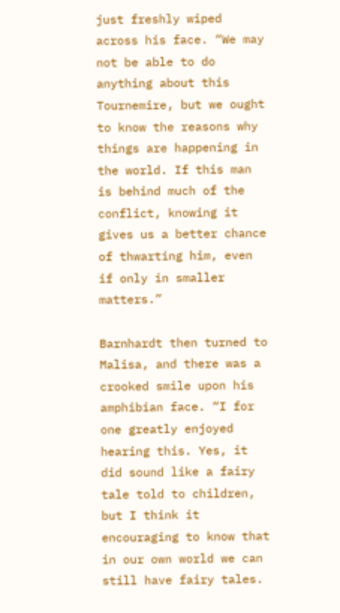just freshly wiped across his face. “We may not be able to do anything about this Tournemire, but we ought to know the reasons why things are happening in the world. If this man is behind much of the conflict, knowing it gives us a better chance of thwarting him, even if only in smaller matters.”

Barnhardt then turned to Malisa, and there was a crooked smile upon his amphibian face. “I for one greatly enjoyed hearing this. Yes, it did sound like a fairy tale told to children, but I think it encouraging to know that in our own world we can still have fairy tales.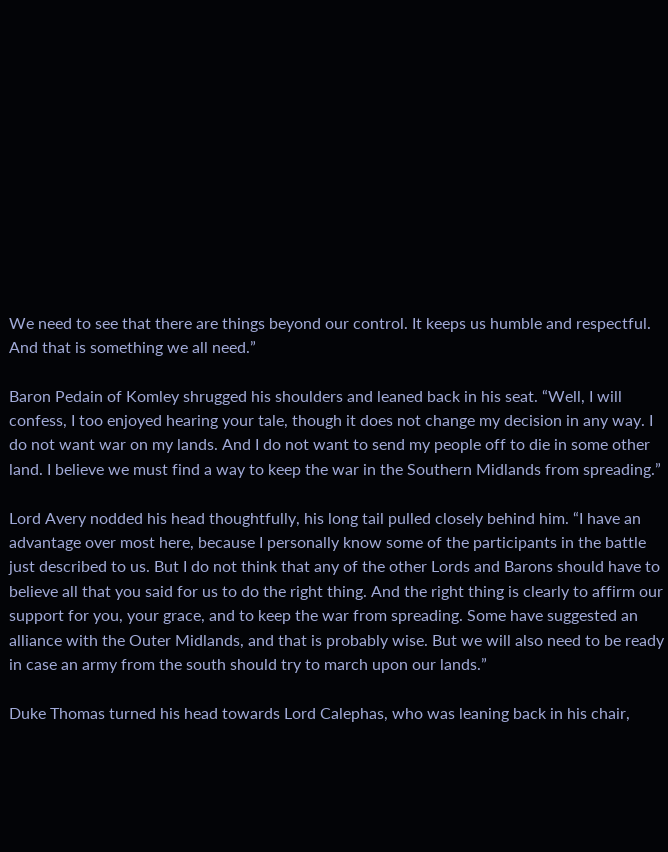We need to see that there are things beyond our control. It keeps us humble and respectful. And that is something we all need.”

Baron Pedain of Komley shrugged his shoulders and leaned back in his seat. “Well, I will confess, I too enjoyed hearing your tale, though it does not change my decision in any way. I do not want war on my lands. And I do not want to send my people off to die in some other land. I believe we must find a way to keep the war in the Southern Midlands from spreading.”

Lord Avery nodded his head thoughtfully, his long tail pulled closely behind him. “I have an advantage over most here, because I personally know some of the participants in the battle just described to us. But I do not think that any of the other Lords and Barons should have to believe all that you said for us to do the right thing. And the right thing is clearly to affirm our support for you, your grace, and to keep the war from spreading. Some have suggested an alliance with the Outer Midlands, and that is probably wise. But we will also need to be ready in case an army from the south should try to march upon our lands.”

Duke Thomas turned his head towards Lord Calephas, who was leaning back in his chair,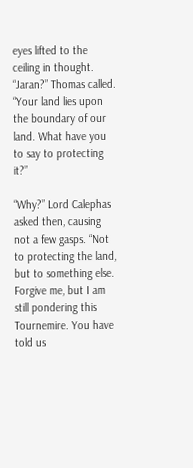eyes lifted to the ceiling in thought. “Jaran?” Thomas called. “Your land lies upon the boundary of our land. What have you to say to protecting it?”

“Why?” Lord Calephas asked then, causing not a few gasps. “Not to protecting the land, but to something else. Forgive me, but I am still pondering this Tournemire. You have told us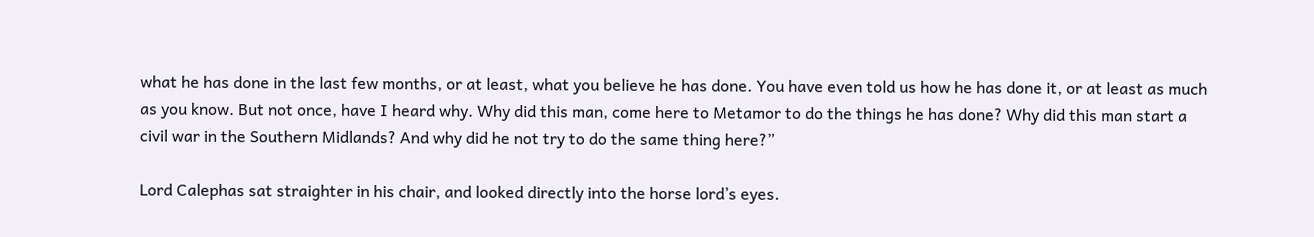what he has done in the last few months, or at least, what you believe he has done. You have even told us how he has done it, or at least as much as you know. But not once, have I heard why. Why did this man, come here to Metamor to do the things he has done? Why did this man start a civil war in the Southern Midlands? And why did he not try to do the same thing here?”

Lord Calephas sat straighter in his chair, and looked directly into the horse lord’s eyes.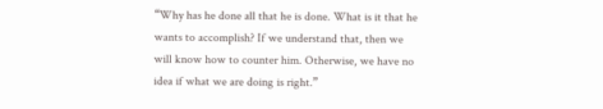“Why has he done all that he is done. What is it that he wants to accomplish? If we understand that, then we will know how to counter him. Otherwise, we have no idea if what we are doing is right.”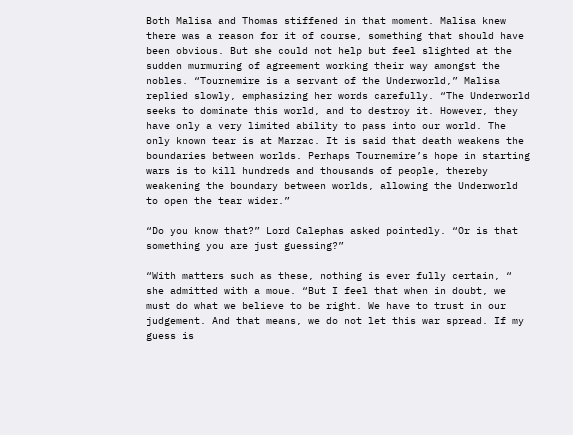Both Malisa and Thomas stiffened in that moment. Malisa knew there was a reason for it of course, something that should have been obvious. But she could not help but feel slighted at the sudden murmuring of agreement working their way amongst the nobles. “Tournemire is a servant of the Underworld,” Malisa replied slowly, emphasizing her words carefully. “The Underworld seeks to dominate this world, and to destroy it. However, they have only a very limited ability to pass into our world. The only known tear is at Marzac. It is said that death weakens the boundaries between worlds. Perhaps Tournemire’s hope in starting wars is to kill hundreds and thousands of people, thereby weakening the boundary between worlds, allowing the Underworld to open the tear wider.”

“Do you know that?” Lord Calephas asked pointedly. “Or is that something you are just guessing?”

“With matters such as these, nothing is ever fully certain, “ she admitted with a moue. “But I feel that when in doubt, we must do what we believe to be right. We have to trust in our judgement. And that means, we do not let this war spread. If my guess is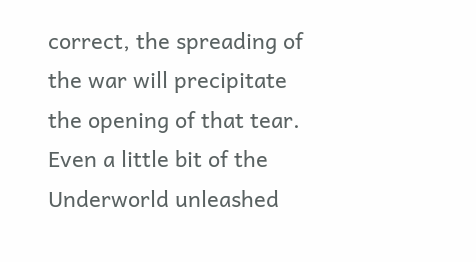correct, the spreading of the war will precipitate the opening of that tear. Even a little bit of the Underworld unleashed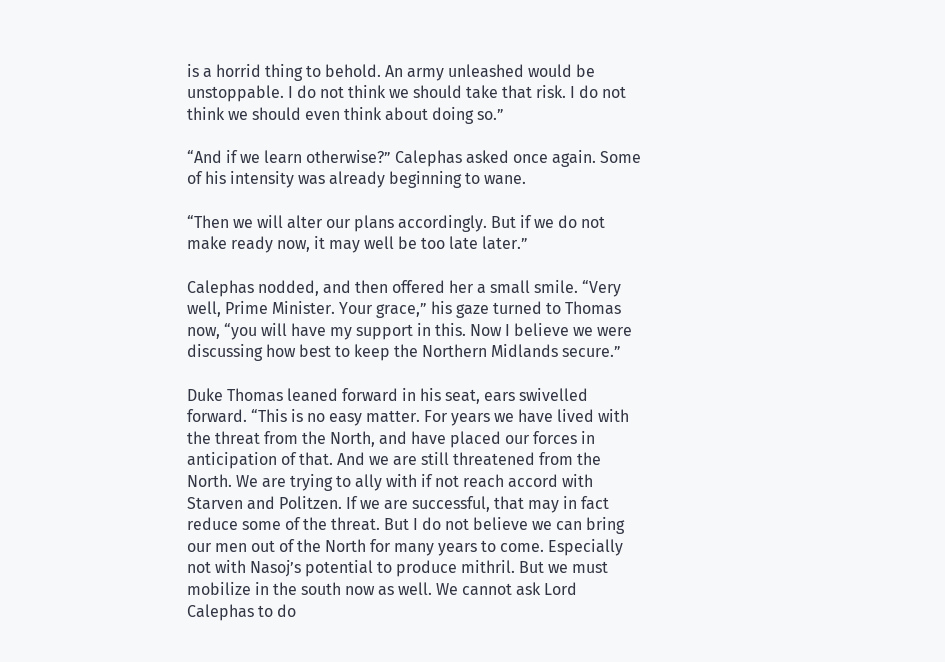is a horrid thing to behold. An army unleashed would be unstoppable. I do not think we should take that risk. I do not think we should even think about doing so.”

“And if we learn otherwise?” Calephas asked once again. Some of his intensity was already beginning to wane.

“Then we will alter our plans accordingly. But if we do not make ready now, it may well be too late later.”

Calephas nodded, and then offered her a small smile. “Very well, Prime Minister. Your grace,” his gaze turned to Thomas now, “you will have my support in this. Now I believe we were discussing how best to keep the Northern Midlands secure.”

Duke Thomas leaned forward in his seat, ears swivelled forward. “This is no easy matter. For years we have lived with the threat from the North, and have placed our forces in anticipation of that. And we are still threatened from the North. We are trying to ally with if not reach accord with Starven and Politzen. If we are successful, that may in fact reduce some of the threat. But I do not believe we can bring our men out of the North for many years to come. Especially not with Nasoj’s potential to produce mithril. But we must mobilize in the south now as well. We cannot ask Lord Calephas to do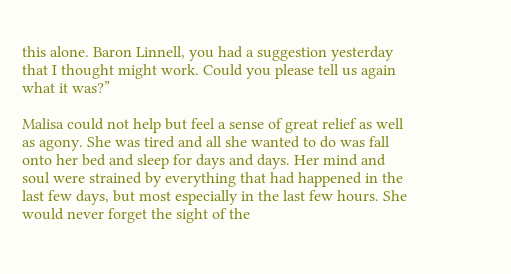this alone. Baron Linnell, you had a suggestion yesterday that I thought might work. Could you please tell us again what it was?”

Malisa could not help but feel a sense of great relief as well as agony. She was tired and all she wanted to do was fall onto her bed and sleep for days and days. Her mind and soul were strained by everything that had happened in the last few days, but most especially in the last few hours. She would never forget the sight of the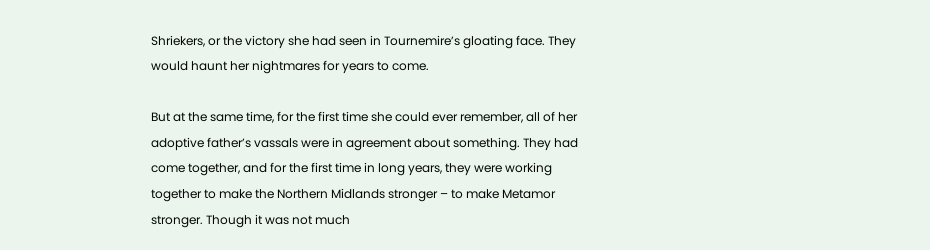Shriekers, or the victory she had seen in Tournemire’s gloating face. They would haunt her nightmares for years to come.

But at the same time, for the first time she could ever remember, all of her adoptive father’s vassals were in agreement about something. They had come together, and for the first time in long years, they were working together to make the Northern Midlands stronger – to make Metamor stronger. Though it was not much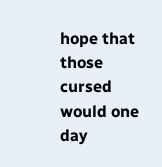hope that those cursed would one day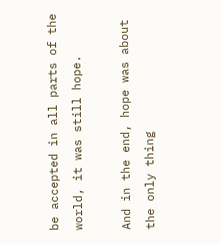be accepted in all parts of the world, it was still hope.

And in the end, hope was about the only thing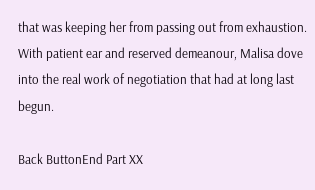that was keeping her from passing out from exhaustion. With patient ear and reserved demeanour, Malisa dove into the real work of negotiation that had at long last begun.

Back ButtonEnd Part XX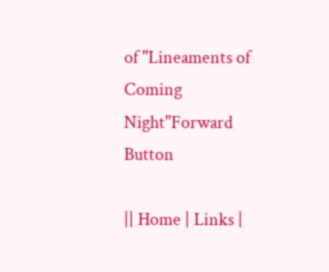of "Lineaments of Coming Night"Forward Button

|| Home | Links |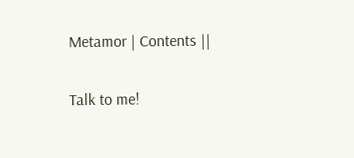Metamor | Contents ||

Talk to me!